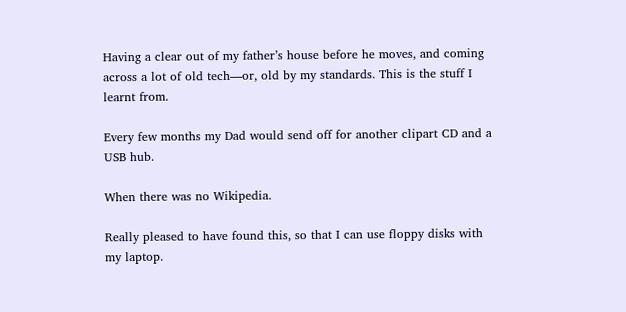Having a clear out of my father’s house before he moves, and coming across a lot of old tech—or, old by my standards. This is the stuff I learnt from.

Every few months my Dad would send off for another clipart CD and a USB hub.

When there was no Wikipedia.

Really pleased to have found this, so that I can use floppy disks with my laptop.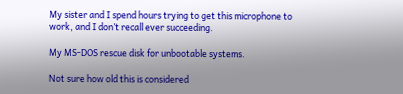My sister and I spend hours trying to get this microphone to work, and I don’t recall ever succeeding.

My MS-DOS rescue disk for unbootable systems.

Not sure how old this is considered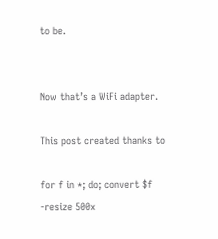to be.


Now that’s a WiFi adapter.

This post created thanks to

for f in *; do; convert $f -resize 500x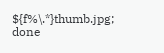${f%\.*}thumb.jpg; done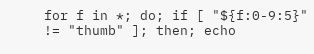for f in *; do; if [ "${f:0-9:5}" != "thumb" ]; then; echo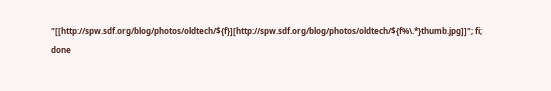"[[http://spw.sdf.org/blog/photos/oldtech/${f}][http://spw.sdf.org/blog/photos/oldtech/${f%\.*}thumb.jpg]]"; fi; done